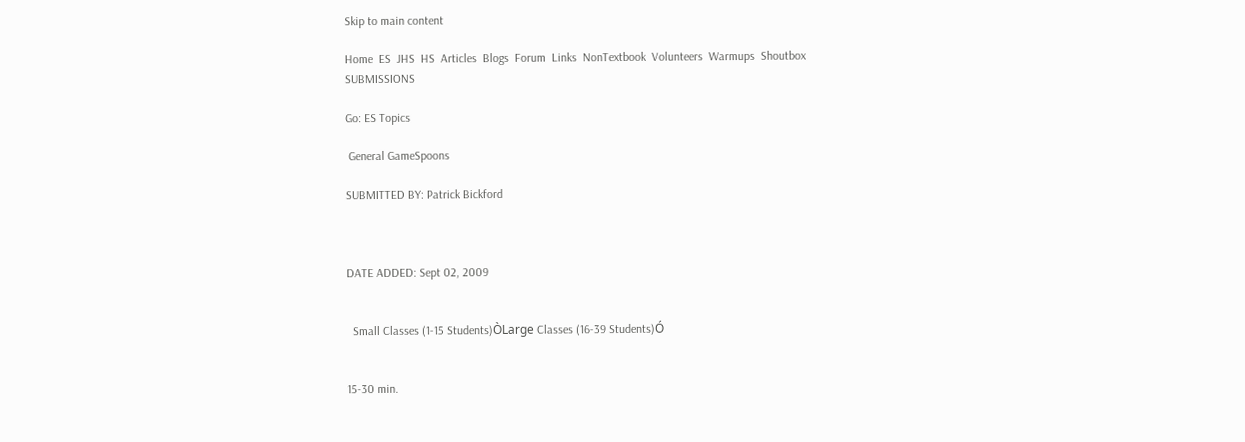Skip to main content

Home  ES  JHS  HS  Articles  Blogs  Forum  Links  NonTextbook  Volunteers  Warmups  Shoutbox  SUBMISSIONS

Go: ES Topics

 General GameSpoons

SUBMITTED BY: Patrick Bickford



DATE ADDED: Sept 02, 2009


  Small Classes (1-15 Students)ÒLarge Classes (16-39 Students)Ó


15-30 min.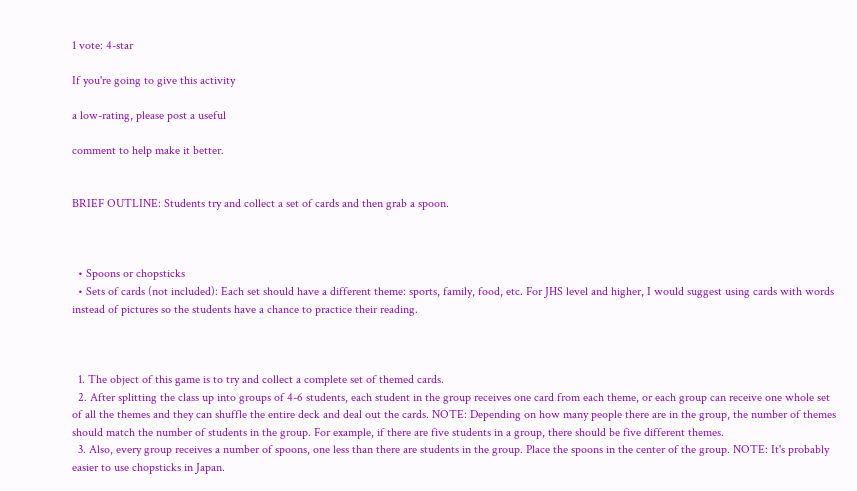1 vote: 4-star

If you're going to give this activity

a low-rating, please post a useful

comment to help make it better.


BRIEF OUTLINE: Students try and collect a set of cards and then grab a spoon.



  • Spoons or chopsticks
  • Sets of cards (not included): Each set should have a different theme: sports, family, food, etc. For JHS level and higher, I would suggest using cards with words instead of pictures so the students have a chance to practice their reading.



  1. The object of this game is to try and collect a complete set of themed cards.
  2. After splitting the class up into groups of 4-6 students, each student in the group receives one card from each theme, or each group can receive one whole set of all the themes and they can shuffle the entire deck and deal out the cards. NOTE: Depending on how many people there are in the group, the number of themes should match the number of students in the group. For example, if there are five students in a group, there should be five different themes.
  3. Also, every group receives a number of spoons, one less than there are students in the group. Place the spoons in the center of the group. NOTE: It's probably easier to use chopsticks in Japan.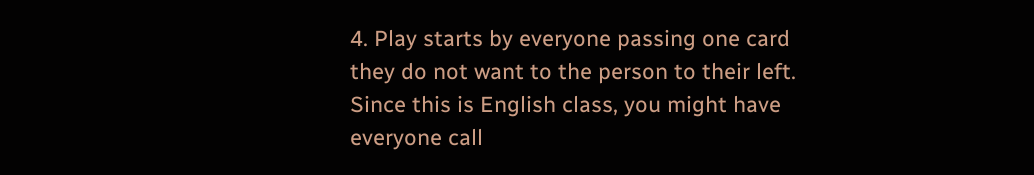4. Play starts by everyone passing one card they do not want to the person to their left. Since this is English class, you might have everyone call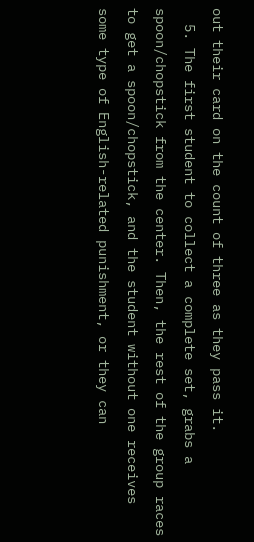out their card on the count of three as they pass it.
  5. The first student to collect a complete set, grabs a spoon/chopstick from the center. Then, the rest of the group races to get a spoon/chopstick, and the student without one receives some type of English-related punishment, or they can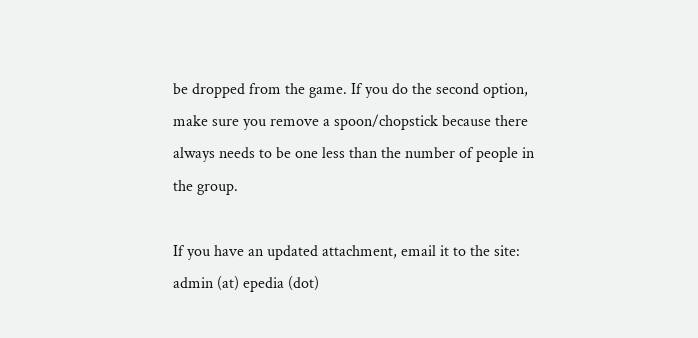be dropped from the game. If you do the second option, make sure you remove a spoon/chopstick because there always needs to be one less than the number of people in the group.

If you have an updated attachment, email it to the site: admin (at) epedia (dot)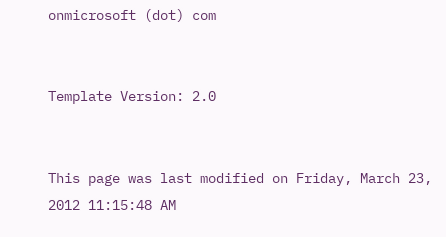onmicrosoft (dot) com


Template Version: 2.0


This page was last modified on Friday, March 23, 2012 11:15:48 AM